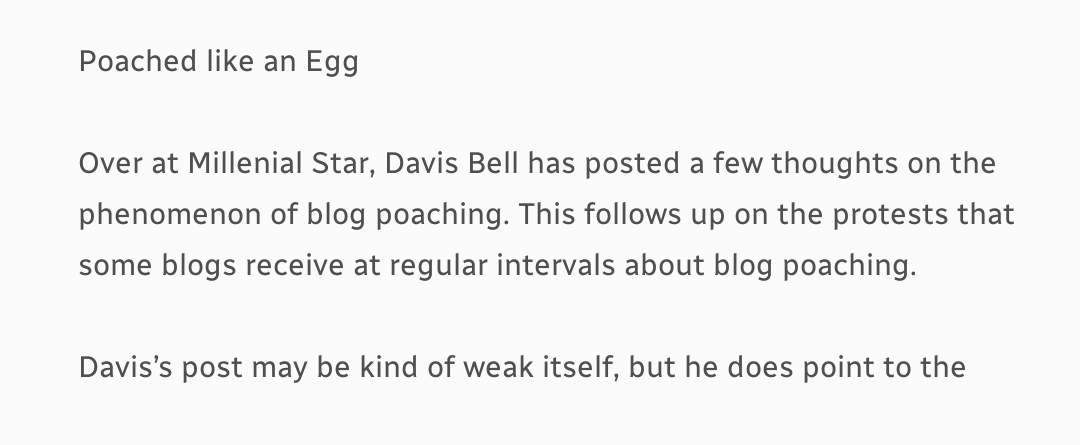Poached like an Egg

Over at Millenial Star, Davis Bell has posted a few thoughts on the phenomenon of blog poaching. This follows up on the protests that some blogs receive at regular intervals about blog poaching.

Davis’s post may be kind of weak itself, but he does point to the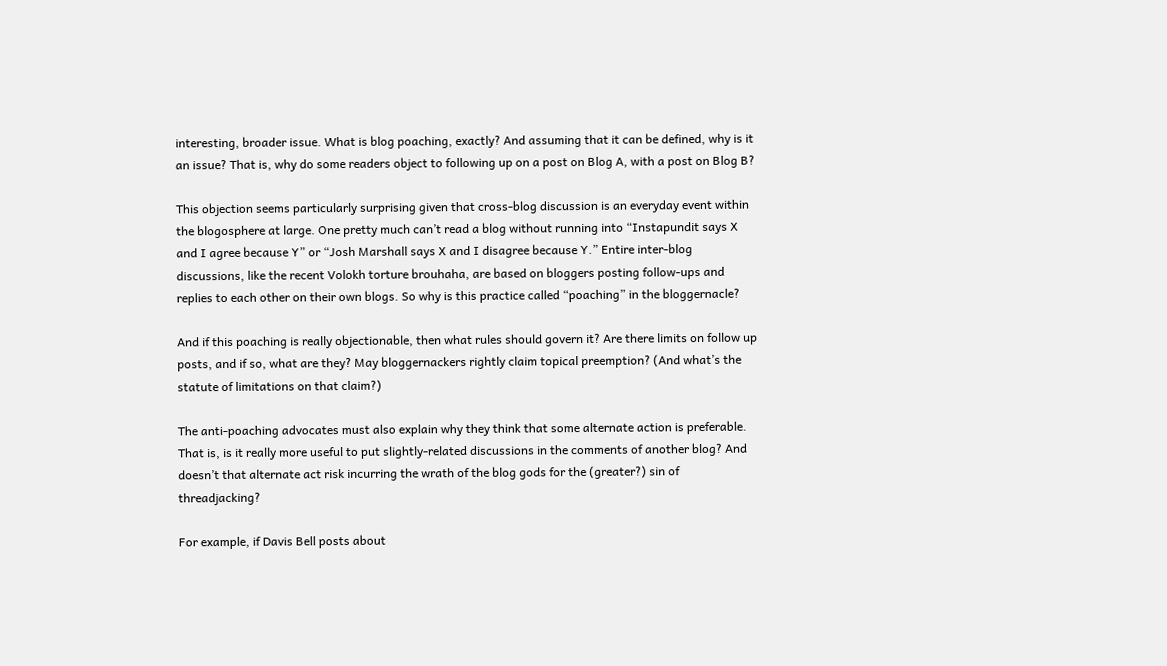interesting, broader issue. What is blog poaching, exactly? And assuming that it can be defined, why is it an issue? That is, why do some readers object to following up on a post on Blog A, with a post on Blog B?

This objection seems particularly surprising given that cross-blog discussion is an everyday event within the blogosphere at large. One pretty much can’t read a blog without running into “Instapundit says X and I agree because Y” or “Josh Marshall says X and I disagree because Y.” Entire inter-blog discussions, like the recent Volokh torture brouhaha, are based on bloggers posting follow-ups and replies to each other on their own blogs. So why is this practice called “poaching” in the bloggernacle?

And if this poaching is really objectionable, then what rules should govern it? Are there limits on follow up posts, and if so, what are they? May bloggernackers rightly claim topical preemption? (And what’s the statute of limitations on that claim?)

The anti-poaching advocates must also explain why they think that some alternate action is preferable. That is, is it really more useful to put slightly-related discussions in the comments of another blog? And doesn’t that alternate act risk incurring the wrath of the blog gods for the (greater?) sin of threadjacking?

For example, if Davis Bell posts about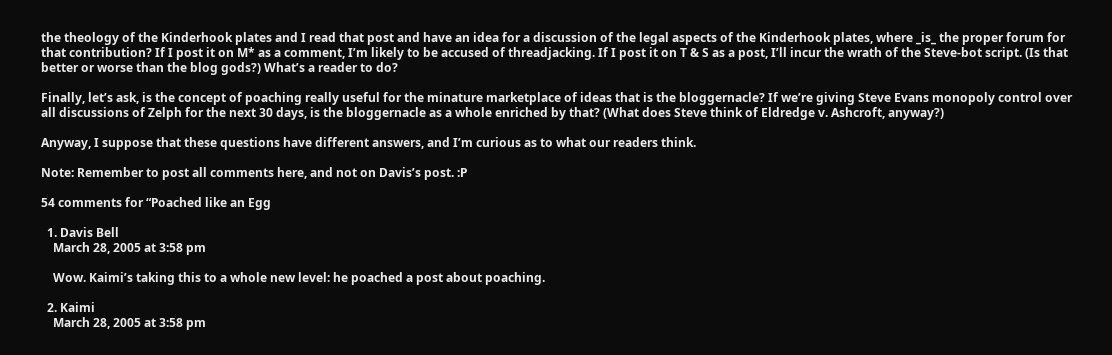the theology of the Kinderhook plates and I read that post and have an idea for a discussion of the legal aspects of the Kinderhook plates, where _is_ the proper forum for that contribution? If I post it on M* as a comment, I’m likely to be accused of threadjacking. If I post it on T & S as a post, I’ll incur the wrath of the Steve-bot script. (Is that better or worse than the blog gods?) What’s a reader to do?

Finally, let’s ask, is the concept of poaching really useful for the minature marketplace of ideas that is the bloggernacle? If we’re giving Steve Evans monopoly control over all discussions of Zelph for the next 30 days, is the bloggernacle as a whole enriched by that? (What does Steve think of Eldredge v. Ashcroft, anyway?)

Anyway, I suppose that these questions have different answers, and I’m curious as to what our readers think.

Note: Remember to post all comments here, and not on Davis’s post. :P

54 comments for “Poached like an Egg

  1. Davis Bell
    March 28, 2005 at 3:58 pm

    Wow. Kaimi’s taking this to a whole new level: he poached a post about poaching.

  2. Kaimi
    March 28, 2005 at 3:58 pm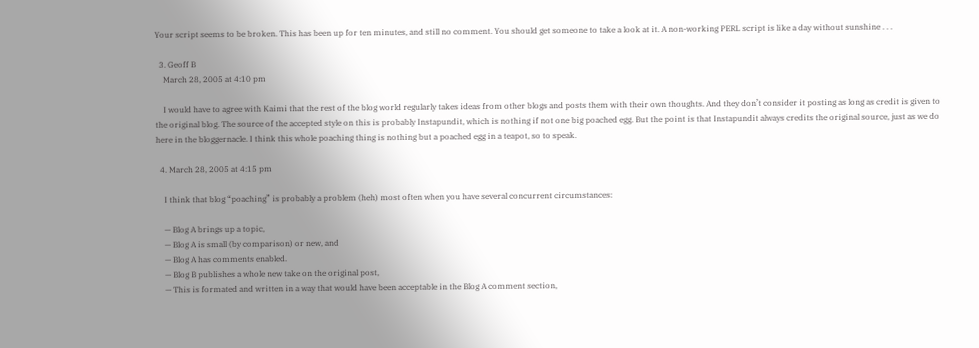Your script seems to be broken. This has been up for ten minutes, and still no comment. You should get someone to take a look at it. A non-working PERL script is like a day without sunshine . . .

  3. Geoff B
    March 28, 2005 at 4:10 pm

    I would have to agree with Kaimi that the rest of the blog world regularly takes ideas from other blogs and posts them with their own thoughts. And they don’t consider it posting as long as credit is given to the original blog. The source of the accepted style on this is probably Instapundit, which is nothing if not one big poached egg. But the point is that Instapundit always credits the original source, just as we do here in the bloggernacle. I think this whole poaching thing is nothing but a poached egg in a teapot, so to speak.

  4. March 28, 2005 at 4:15 pm

    I think that blog “poaching” is probably a problem (heh) most often when you have several concurrent circumstances:

    — Blog A brings up a topic,
    — Blog A is small (by comparison) or new, and
    — Blog A has comments enabled.
    — Blog B publishes a whole new take on the original post,
    — This is formated and written in a way that would have been acceptable in the Blog A comment section,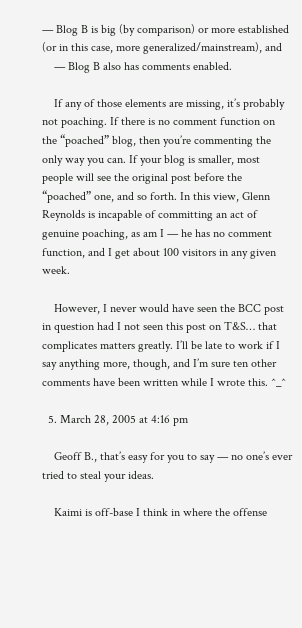— Blog B is big (by comparison) or more established (or in this case, more generalized/mainstream), and
    — Blog B also has comments enabled.

    If any of those elements are missing, it’s probably not poaching. If there is no comment function on the “poached” blog, then you’re commenting the only way you can. If your blog is smaller, most people will see the original post before the “poached” one, and so forth. In this view, Glenn Reynolds is incapable of committing an act of genuine poaching, as am I — he has no comment function, and I get about 100 visitors in any given week.

    However, I never would have seen the BCC post in question had I not seen this post on T&S… that complicates matters greatly. I’ll be late to work if I say anything more, though, and I’m sure ten other comments have been written while I wrote this. ^_^

  5. March 28, 2005 at 4:16 pm

    Geoff B., that’s easy for you to say — no one’s ever tried to steal your ideas.

    Kaimi is off-base I think in where the offense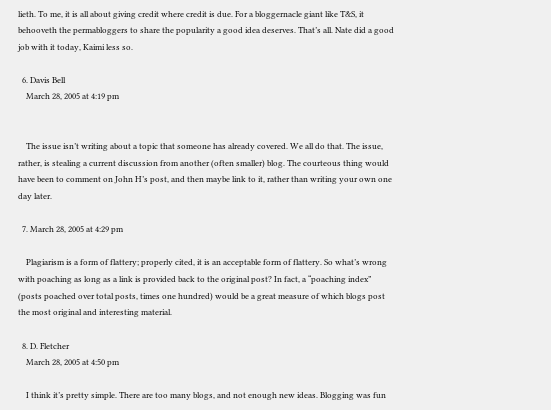lieth. To me, it is all about giving credit where credit is due. For a bloggernacle giant like T&S, it behooveth the permabloggers to share the popularity a good idea deserves. That’s all. Nate did a good job with it today, Kaimi less so.

  6. Davis Bell
    March 28, 2005 at 4:19 pm


    The issue isn’t writing about a topic that someone has already covered. We all do that. The issue, rather, is stealing a current discussion from another (often smaller) blog. The courteous thing would have been to comment on John H’s post, and then maybe link to it, rather than writing your own one day later.

  7. March 28, 2005 at 4:29 pm

    Plagiarism is a form of flattery; properly cited, it is an acceptable form of flattery. So what’s wrong with poaching as long as a link is provided back to the original post? In fact, a “poaching index” (posts poached over total posts, times one hundred) would be a great measure of which blogs post the most original and interesting material.

  8. D. Fletcher
    March 28, 2005 at 4:50 pm

    I think it’s pretty simple. There are too many blogs, and not enough new ideas. Blogging was fun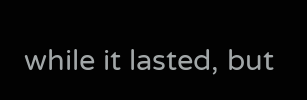while it lasted, but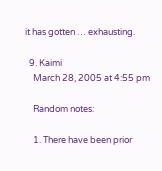it has gotten … exhausting.

  9. Kaimi
    March 28, 2005 at 4:55 pm

    Random notes:

    1. There have been prior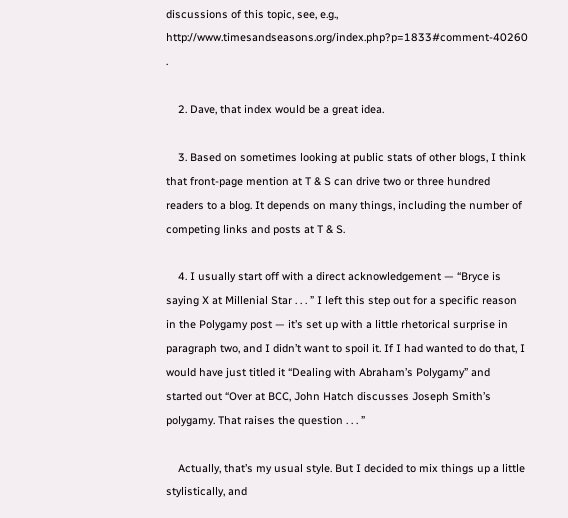discussions of this topic, see, e.g., http://www.timesandseasons.org/index.php?p=1833#comment-40260 .

    2. Dave, that index would be a great idea.

    3. Based on sometimes looking at public stats of other blogs, I think that front-page mention at T & S can drive two or three hundred readers to a blog. It depends on many things, including the number of competing links and posts at T & S.

    4. I usually start off with a direct acknowledgement — “Bryce is saying X at Millenial Star . . . ” I left this step out for a specific reason in the Polygamy post — it’s set up with a little rhetorical surprise in paragraph two, and I didn’t want to spoil it. If I had wanted to do that, I would have just titled it “Dealing with Abraham’s Polygamy” and started out “Over at BCC, John Hatch discusses Joseph Smith’s polygamy. That raises the question . . . ”

    Actually, that’s my usual style. But I decided to mix things up a little stylistically, and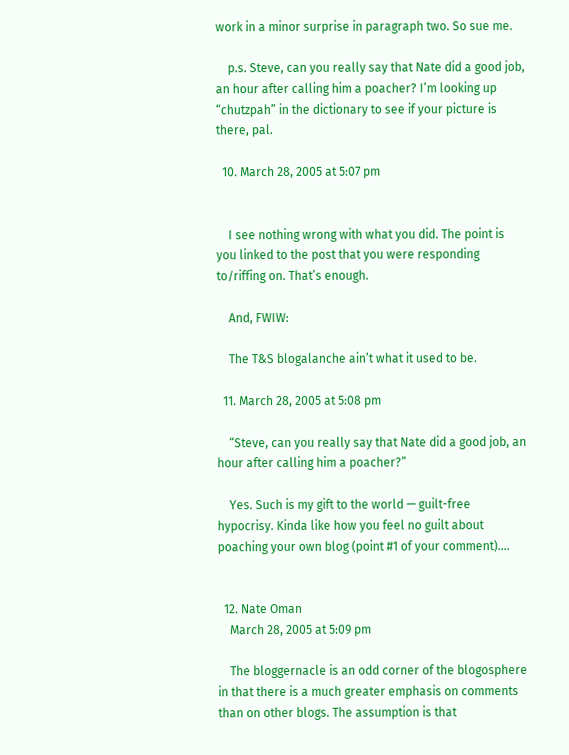work in a minor surprise in paragraph two. So sue me.

    p.s. Steve, can you really say that Nate did a good job, an hour after calling him a poacher? I’m looking up “chutzpah” in the dictionary to see if your picture is there, pal.

  10. March 28, 2005 at 5:07 pm


    I see nothing wrong with what you did. The point is you linked to the post that you were responding to/riffing on. That’s enough.

    And, FWIW:

    The T&S blogalanche ain’t what it used to be.

  11. March 28, 2005 at 5:08 pm

    “Steve, can you really say that Nate did a good job, an hour after calling him a poacher?”

    Yes. Such is my gift to the world — guilt-free hypocrisy. Kinda like how you feel no guilt about poaching your own blog (point #1 of your comment)….


  12. Nate Oman
    March 28, 2005 at 5:09 pm

    The bloggernacle is an odd corner of the blogosphere in that there is a much greater emphasis on comments than on other blogs. The assumption is that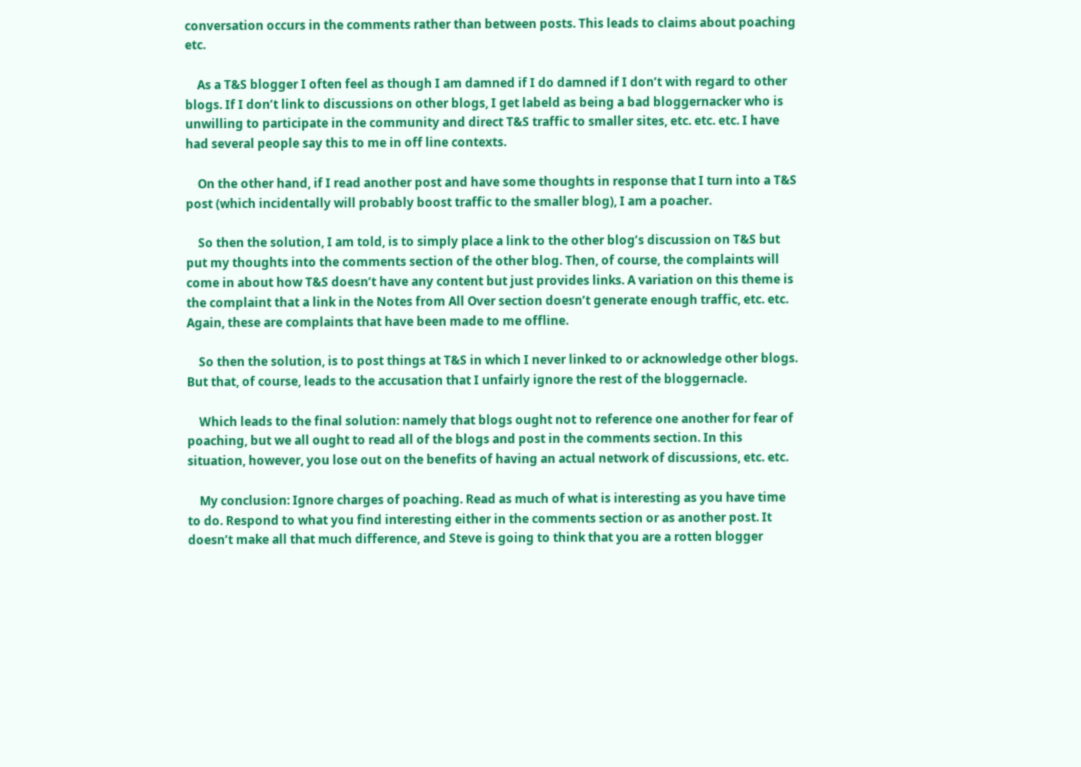conversation occurs in the comments rather than between posts. This leads to claims about poaching etc.

    As a T&S blogger I often feel as though I am damned if I do damned if I don’t with regard to other blogs. If I don’t link to discussions on other blogs, I get labeld as being a bad bloggernacker who is unwilling to participate in the community and direct T&S traffic to smaller sites, etc. etc. etc. I have had several people say this to me in off line contexts.

    On the other hand, if I read another post and have some thoughts in response that I turn into a T&S post (which incidentally will probably boost traffic to the smaller blog), I am a poacher.

    So then the solution, I am told, is to simply place a link to the other blog’s discussion on T&S but put my thoughts into the comments section of the other blog. Then, of course, the complaints will come in about how T&S doesn’t have any content but just provides links. A variation on this theme is the complaint that a link in the Notes from All Over section doesn’t generate enough traffic, etc. etc. Again, these are complaints that have been made to me offline.

    So then the solution, is to post things at T&S in which I never linked to or acknowledge other blogs. But that, of course, leads to the accusation that I unfairly ignore the rest of the bloggernacle.

    Which leads to the final solution: namely that blogs ought not to reference one another for fear of poaching, but we all ought to read all of the blogs and post in the comments section. In this situation, however, you lose out on the benefits of having an actual network of discussions, etc. etc.

    My conclusion: Ignore charges of poaching. Read as much of what is interesting as you have time to do. Respond to what you find interesting either in the comments section or as another post. It doesn’t make all that much difference, and Steve is going to think that you are a rotten blogger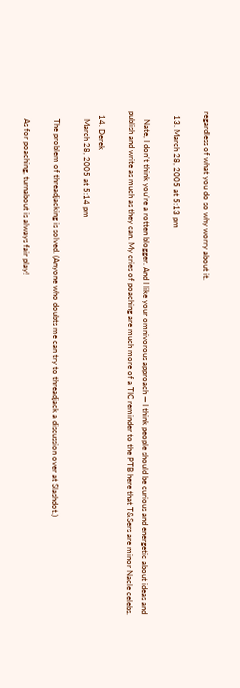regardless of what you do so why worry about it.

  13. March 28, 2005 at 5:13 pm

    Nate, I don’t think you’re a rotten blogger. And I like your omnivorous approach — I think people should be curious and energetic about ideas and publish and write as much as they can. My cries of poaching are much more of a TIC reminder to the PTB here that T&Sers are minor Nacle celebs.

  14. Derek
    March 28, 2005 at 5:14 pm

    The problem of threadjacking is solved. (Anyone who doubts me can try to threadjack a discussion over at Slashdot.)

    As for poaching, turnabout is always fair play!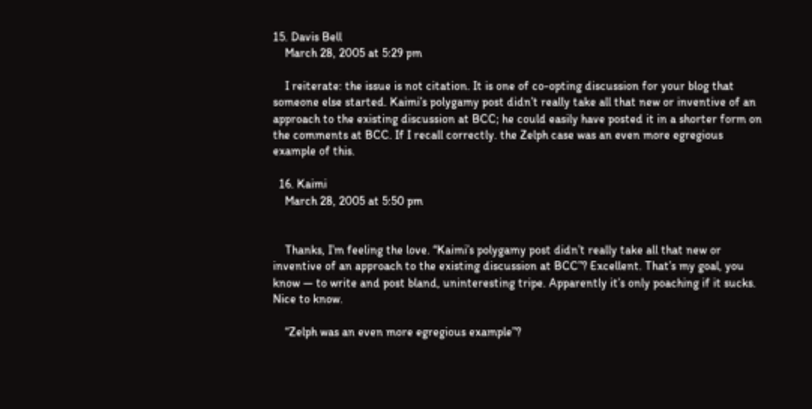15. Davis Bell
    March 28, 2005 at 5:29 pm

    I reiterate: the issue is not citation. It is one of co-opting discussion for your blog that someone else started. Kaimi’s polygamy post didn’t really take all that new or inventive of an approach to the existing discussion at BCC; he could easily have posted it in a shorter form on the comments at BCC. If I recall correctly. the Zelph case was an even more egregious example of this.

  16. Kaimi
    March 28, 2005 at 5:50 pm


    Thanks, I’m feeling the love. “Kaimi’s polygamy post didn’t really take all that new or inventive of an approach to the existing discussion at BCC”? Excellent. That’s my goal, you know — to write and post bland, uninteresting tripe. Apparently it’s only poaching if it sucks. Nice to know.

    “Zelph was an even more egregious example”?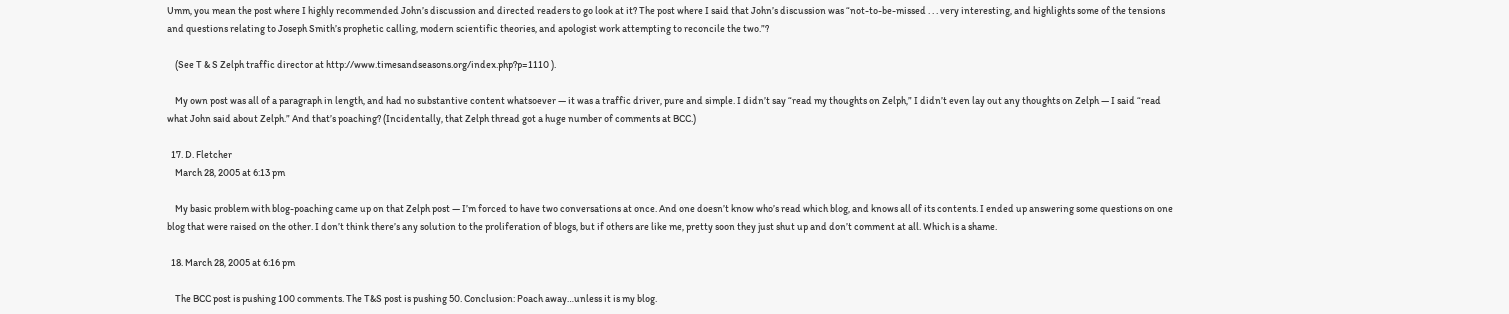Umm, you mean the post where I highly recommended John’s discussion and directed readers to go look at it? The post where I said that John’s discussion was “not-to-be-missed . . . very interesting, and highlights some of the tensions and questions relating to Joseph Smith’s prophetic calling, modern scientific theories, and apologist work attempting to reconcile the two.”?

    (See T & S Zelph traffic director at http://www.timesandseasons.org/index.php?p=1110 ).

    My own post was all of a paragraph in length, and had no substantive content whatsoever — it was a traffic driver, pure and simple. I didn’t say “read my thoughts on Zelph,” I didn’t even lay out any thoughts on Zelph — I said “read what John said about Zelph.” And that’s poaching? (Incidentally, that Zelph thread got a huge number of comments at BCC.)

  17. D. Fletcher
    March 28, 2005 at 6:13 pm

    My basic problem with blog-poaching came up on that Zelph post — I’m forced to have two conversations at once. And one doesn’t know who’s read which blog, and knows all of its contents. I ended up answering some questions on one blog that were raised on the other. I don’t think there’s any solution to the proliferation of blogs, but if others are like me, pretty soon they just shut up and don’t comment at all. Which is a shame.

  18. March 28, 2005 at 6:16 pm

    The BCC post is pushing 100 comments. The T&S post is pushing 50. Conclusion: Poach away…unless it is my blog.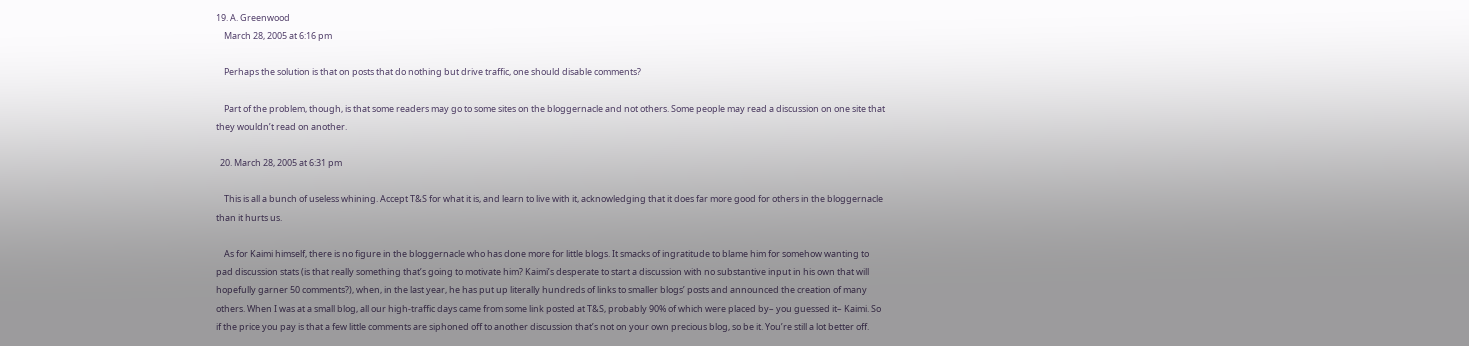19. A. Greenwood
    March 28, 2005 at 6:16 pm

    Perhaps the solution is that on posts that do nothing but drive traffic, one should disable comments?

    Part of the problem, though, is that some readers may go to some sites on the bloggernacle and not others. Some people may read a discussion on one site that they wouldn’t read on another.

  20. March 28, 2005 at 6:31 pm

    This is all a bunch of useless whining. Accept T&S for what it is, and learn to live with it, acknowledging that it does far more good for others in the bloggernacle than it hurts us.

    As for Kaimi himself, there is no figure in the bloggernacle who has done more for little blogs. It smacks of ingratitude to blame him for somehow wanting to pad discussion stats (is that really something that’s going to motivate him? Kaimi’s desperate to start a discussion with no substantive input in his own that will hopefully garner 50 comments?), when, in the last year, he has put up literally hundreds of links to smaller blogs’ posts and announced the creation of many others. When I was at a small blog, all our high-traffic days came from some link posted at T&S, probably 90% of which were placed by– you guessed it– Kaimi. So if the price you pay is that a few little comments are siphoned off to another discussion that’s not on your own precious blog, so be it. You’re still a lot better off.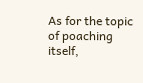As for the topic of poaching itself,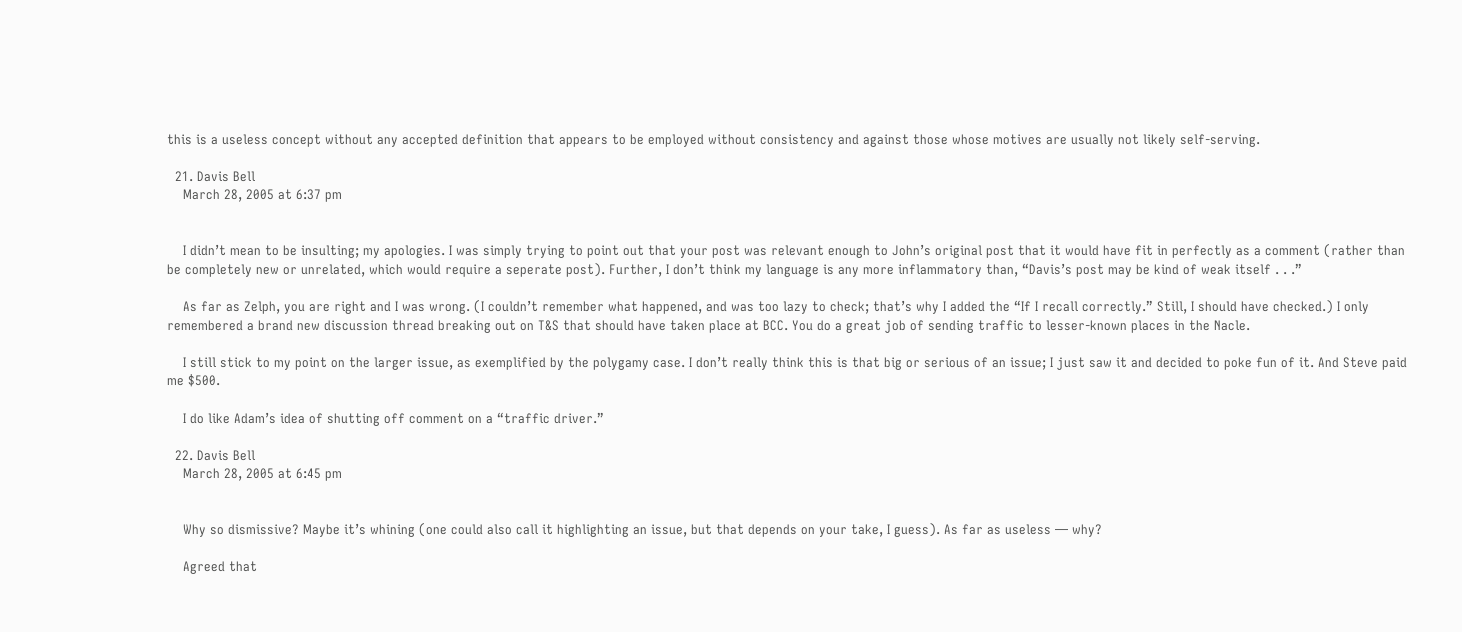this is a useless concept without any accepted definition that appears to be employed without consistency and against those whose motives are usually not likely self-serving.

  21. Davis Bell
    March 28, 2005 at 6:37 pm


    I didn’t mean to be insulting; my apologies. I was simply trying to point out that your post was relevant enough to John’s original post that it would have fit in perfectly as a comment (rather than be completely new or unrelated, which would require a seperate post). Further, I don’t think my language is any more inflammatory than, “Davis’s post may be kind of weak itself . . .”

    As far as Zelph, you are right and I was wrong. (I couldn’t remember what happened, and was too lazy to check; that’s why I added the “If I recall correctly.” Still, I should have checked.) I only remembered a brand new discussion thread breaking out on T&S that should have taken place at BCC. You do a great job of sending traffic to lesser-known places in the Nacle.

    I still stick to my point on the larger issue, as exemplified by the polygamy case. I don’t really think this is that big or serious of an issue; I just saw it and decided to poke fun of it. And Steve paid me $500.

    I do like Adam’s idea of shutting off comment on a “traffic driver.”

  22. Davis Bell
    March 28, 2005 at 6:45 pm


    Why so dismissive? Maybe it’s whining (one could also call it highlighting an issue, but that depends on your take, I guess). As far as useless — why?

    Agreed that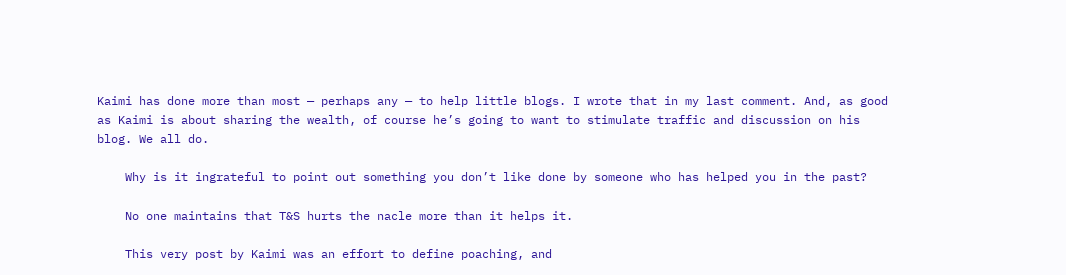Kaimi has done more than most — perhaps any — to help little blogs. I wrote that in my last comment. And, as good as Kaimi is about sharing the wealth, of course he’s going to want to stimulate traffic and discussion on his blog. We all do.

    Why is it ingrateful to point out something you don’t like done by someone who has helped you in the past?

    No one maintains that T&S hurts the nacle more than it helps it.

    This very post by Kaimi was an effort to define poaching, and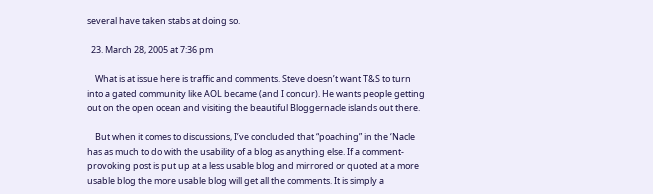several have taken stabs at doing so.

  23. March 28, 2005 at 7:36 pm

    What is at issue here is traffic and comments. Steve doesn’t want T&S to turn into a gated community like AOL became (and I concur). He wants people getting out on the open ocean and visiting the beautiful Bloggernacle islands out there.

    But when it comes to discussions, I’ve concluded that “poaching” in the ‘Nacle has as much to do with the usability of a blog as anything else. If a comment-provoking post is put up at a less usable blog and mirrored or quoted at a more usable blog the more usable blog will get all the comments. It is simply a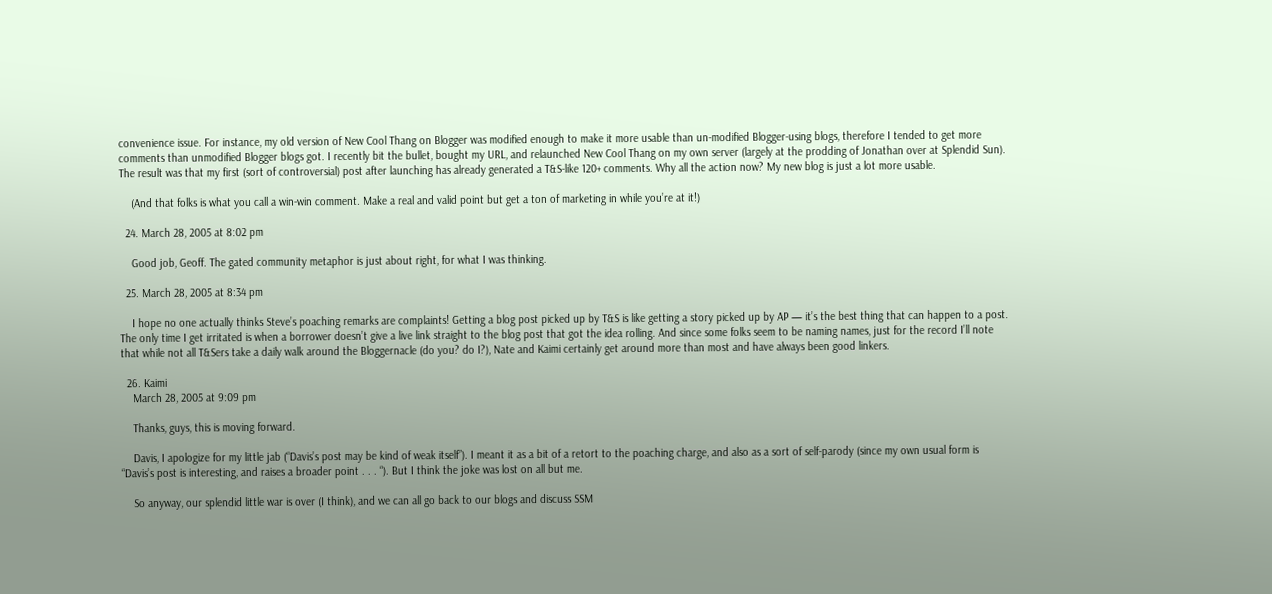convenience issue. For instance, my old version of New Cool Thang on Blogger was modified enough to make it more usable than un-modified Blogger-using blogs, therefore I tended to get more comments than unmodified Blogger blogs got. I recently bit the bullet, bought my URL, and relaunched New Cool Thang on my own server (largely at the prodding of Jonathan over at Splendid Sun). The result was that my first (sort of controversial) post after launching has already generated a T&S-like 120+ comments. Why all the action now? My new blog is just a lot more usable.

    (And that folks is what you call a win-win comment. Make a real and valid point but get a ton of marketing in while you’re at it!)

  24. March 28, 2005 at 8:02 pm

    Good job, Geoff. The gated community metaphor is just about right, for what I was thinking.

  25. March 28, 2005 at 8:34 pm

    I hope no one actually thinks Steve’s poaching remarks are complaints! Getting a blog post picked up by T&S is like getting a story picked up by AP — it’s the best thing that can happen to a post. The only time I get irritated is when a borrower doesn’t give a live link straight to the blog post that got the idea rolling. And since some folks seem to be naming names, just for the record I’ll note that while not all T&Sers take a daily walk around the Bloggernacle (do you? do I?), Nate and Kaimi certainly get around more than most and have always been good linkers.

  26. Kaimi
    March 28, 2005 at 9:09 pm

    Thanks, guys, this is moving forward.

    Davis, I apologize for my little jab (“Davis’s post may be kind of weak itself”). I meant it as a bit of a retort to the poaching charge, and also as a sort of self-parody (since my own usual form is “Davis’s post is interesting, and raises a broader point . . . “). But I think the joke was lost on all but me.

    So anyway, our splendid little war is over (I think), and we can all go back to our blogs and discuss SSM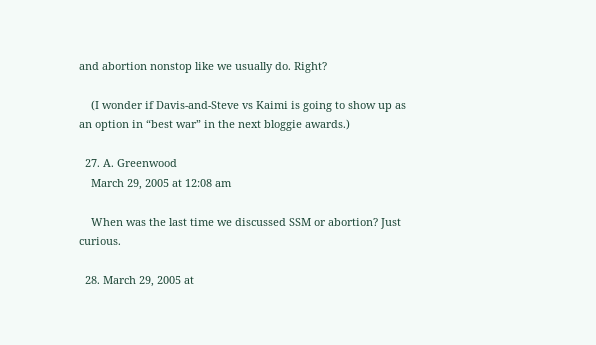and abortion nonstop like we usually do. Right?

    (I wonder if Davis-and-Steve vs Kaimi is going to show up as an option in “best war” in the next bloggie awards.)

  27. A. Greenwood
    March 29, 2005 at 12:08 am

    When was the last time we discussed SSM or abortion? Just curious.

  28. March 29, 2005 at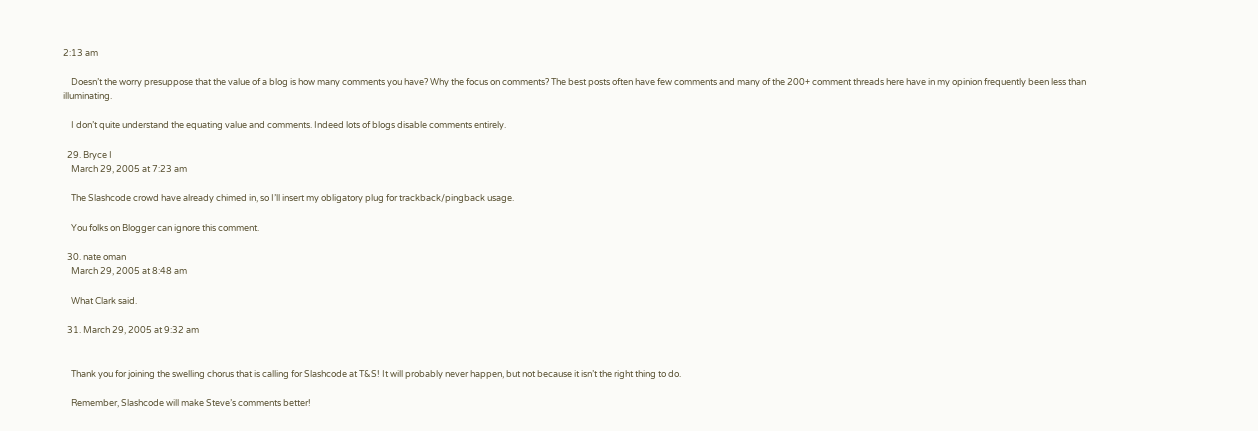2:13 am

    Doesn’t the worry presuppose that the value of a blog is how many comments you have? Why the focus on comments? The best posts often have few comments and many of the 200+ comment threads here have in my opinion frequently been less than illuminating.

    I don’t quite understand the equating value and comments. Indeed lots of blogs disable comments entirely.

  29. Bryce I
    March 29, 2005 at 7:23 am

    The Slashcode crowd have already chimed in, so I’ll insert my obligatory plug for trackback/pingback usage.

    You folks on Blogger can ignore this comment.

  30. nate oman
    March 29, 2005 at 8:48 am

    What Clark said.

  31. March 29, 2005 at 9:32 am


    Thank you for joining the swelling chorus that is calling for Slashcode at T&S! It will probably never happen, but not because it isn’t the right thing to do.

    Remember, Slashcode will make Steve’s comments better!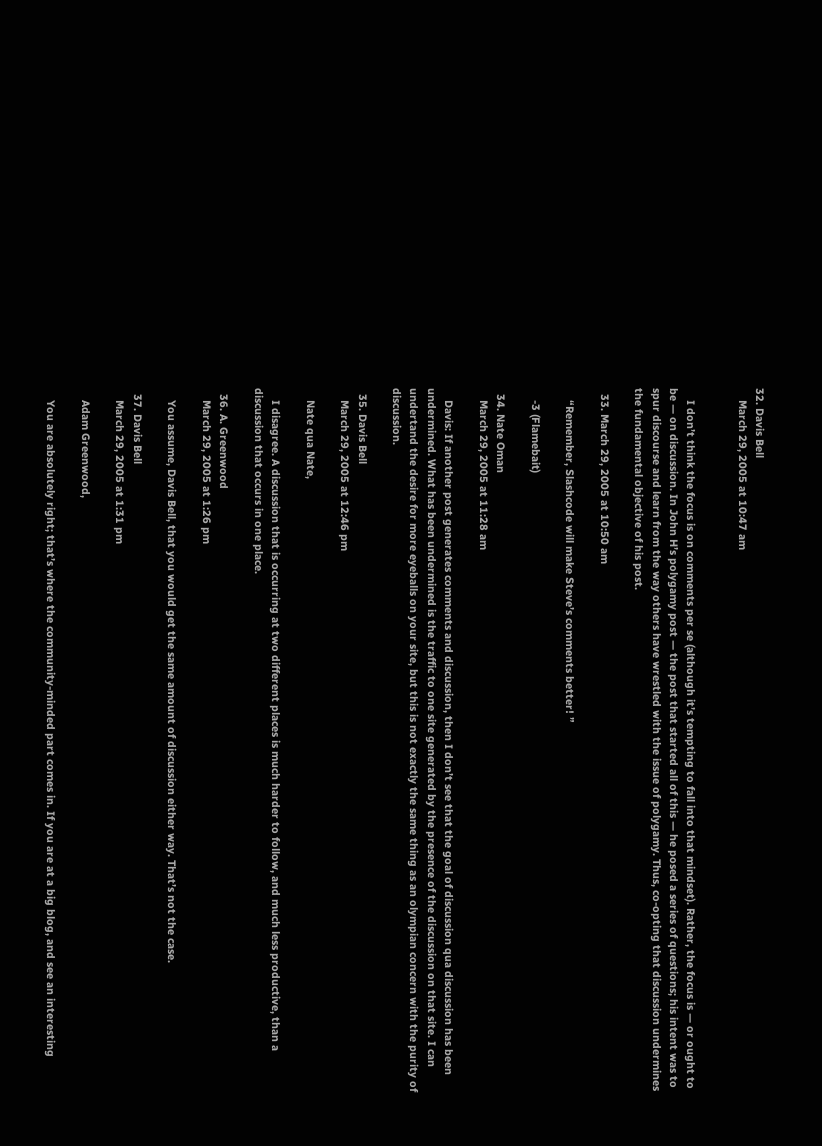32. Davis Bell
    March 29, 2005 at 10:47 am


    I don’t think the focus is on comments per se (although it’s tempting to fall into that mindset). Rather, the focus is — or ought to be — on discussion. In John H’s polygamy post — the post that started all of this — he posed a series of questions; his intent was to spur discourse and learn from the way others have wrestled with the issue of polygamy. Thus, co-opting that discussion undermines the fundamental objective of his post.

  33. March 29, 2005 at 10:50 am

    “Remember, Slashcode will make Steve’s comments better! ”

    -3 (Flamebait)

  34. Nate Oman
    March 29, 2005 at 11:28 am

    Davis: If another post generates comments and discussion, then I don’t see that the goal of discussion qua discussion has been undermined. What has been undermined is the traffic to one site generated by the presence of the discussion on that site. I can undertand the desire for more eyeballs on your site, but this is not exactly the same thing as an olympian concern with the purity of discussion.

  35. Davis Bell
    March 29, 2005 at 12:46 pm

    Nate qua Nate,

    I disagree. A discussion that is occurring at two different places is much harder to follow, and much less productive, than a discussion that occurs in one place.

  36. A. Greenwood
    March 29, 2005 at 1:26 pm

    You assume, Davis Bell, that you would get the same amount of discussion either way. That’s not the case.

  37. Davis Bell
    March 29, 2005 at 1:31 pm

    Adam Greenwood,

    You are absolutely right; that’s where the community-minded part comes in. If you are at a big blog, and see an interesting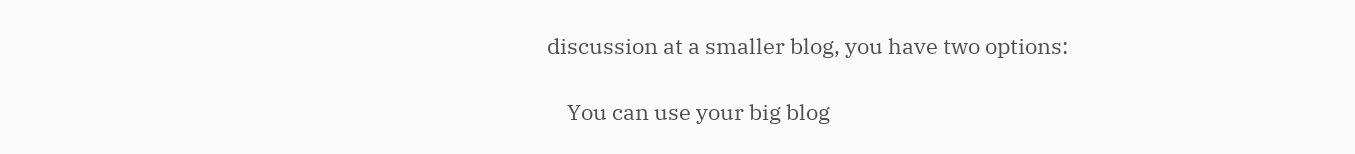discussion at a smaller blog, you have two options:

    You can use your big blog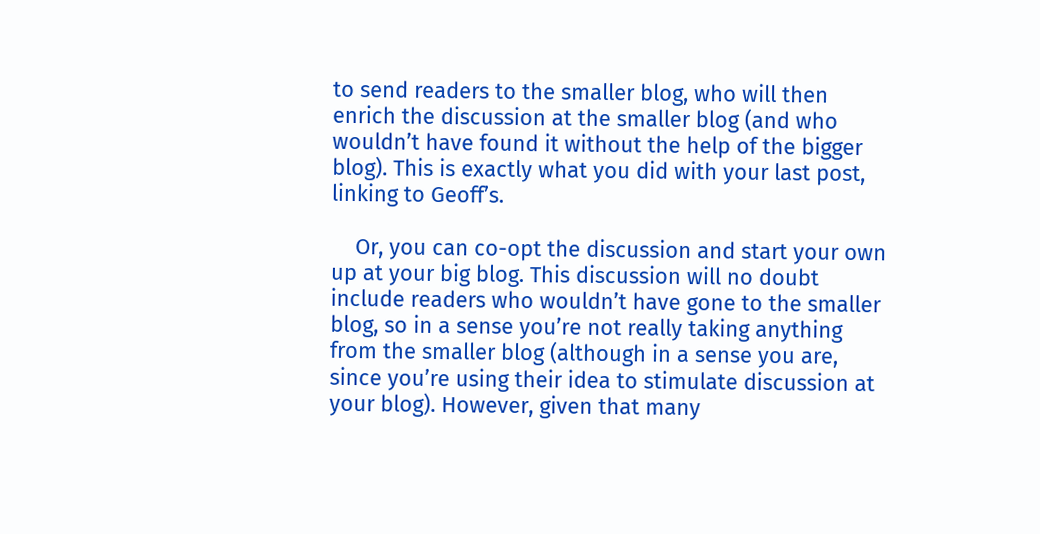to send readers to the smaller blog, who will then enrich the discussion at the smaller blog (and who wouldn’t have found it without the help of the bigger blog). This is exactly what you did with your last post, linking to Geoff’s.

    Or, you can co-opt the discussion and start your own up at your big blog. This discussion will no doubt include readers who wouldn’t have gone to the smaller blog, so in a sense you’re not really taking anything from the smaller blog (although in a sense you are, since you’re using their idea to stimulate discussion at your blog). However, given that many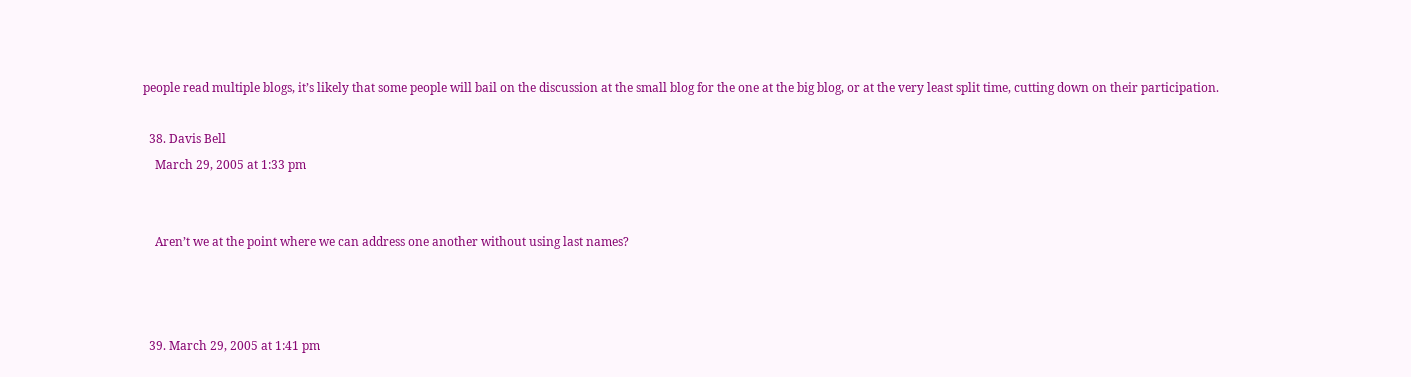people read multiple blogs, it’s likely that some people will bail on the discussion at the small blog for the one at the big blog, or at the very least split time, cutting down on their participation.

  38. Davis Bell
    March 29, 2005 at 1:33 pm


    Aren’t we at the point where we can address one another without using last names?



  39. March 29, 2005 at 1:41 pm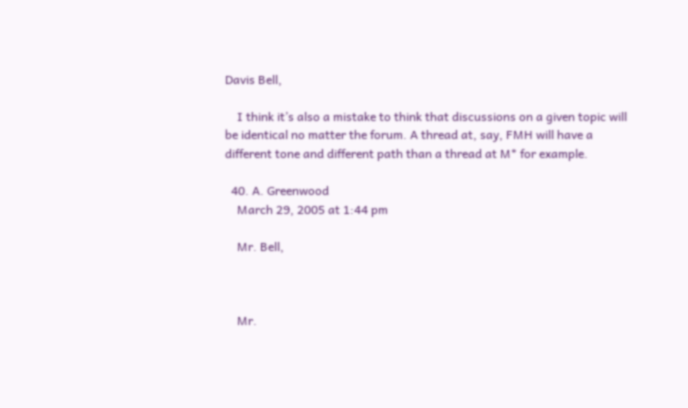Davis Bell,

    I think it’s also a mistake to think that discussions on a given topic will be identical no matter the forum. A thread at, say, FMH will have a different tone and different path than a thread at M* for example.

  40. A. Greenwood
    March 29, 2005 at 1:44 pm

    Mr. Bell,



    Mr.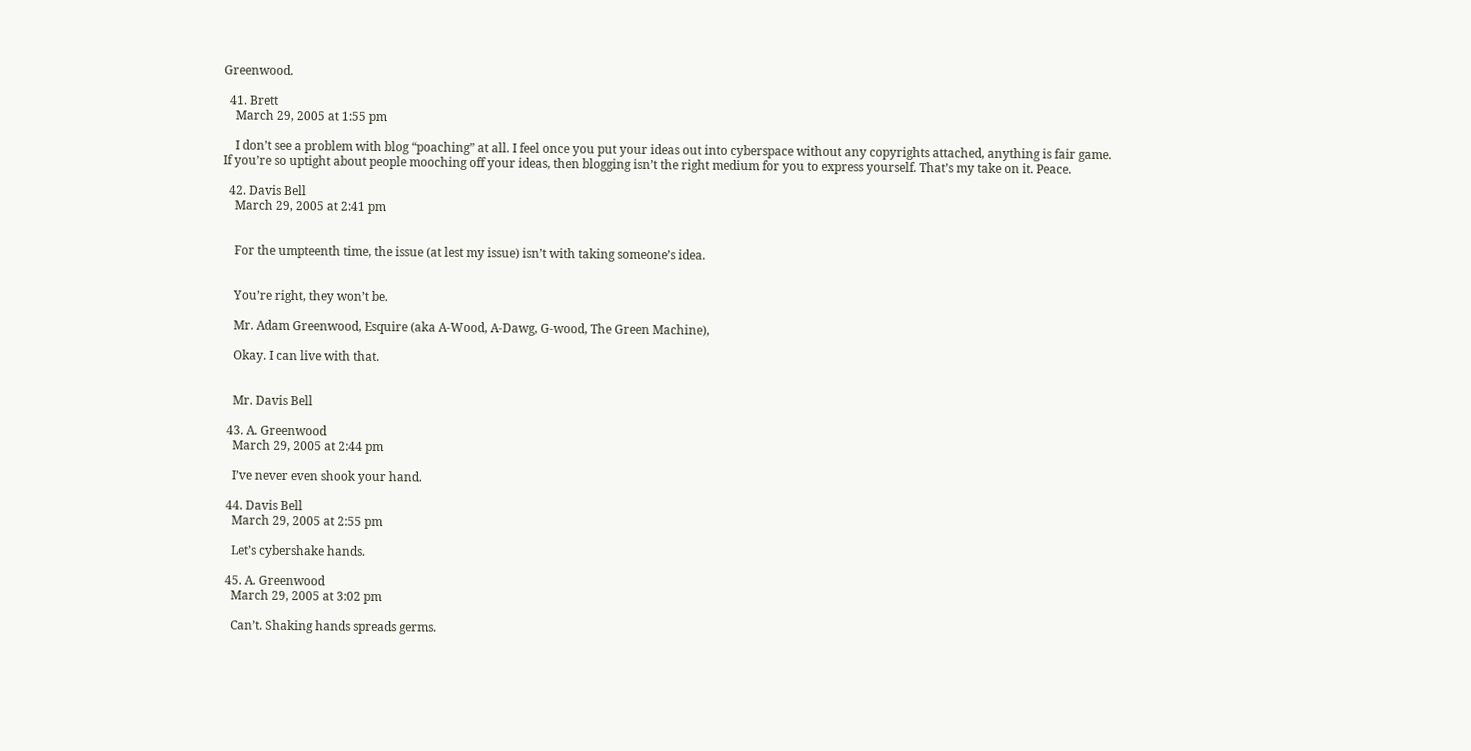Greenwood.

  41. Brett
    March 29, 2005 at 1:55 pm

    I don’t see a problem with blog “poaching” at all. I feel once you put your ideas out into cyberspace without any copyrights attached, anything is fair game. If you’re so uptight about people mooching off your ideas, then blogging isn’t the right medium for you to express yourself. That’s my take on it. Peace.

  42. Davis Bell
    March 29, 2005 at 2:41 pm


    For the umpteenth time, the issue (at lest my issue) isn’t with taking someone’s idea.


    You’re right, they won’t be.

    Mr. Adam Greenwood, Esquire (aka A-Wood, A-Dawg, G-wood, The Green Machine),

    Okay. I can live with that.


    Mr. Davis Bell

  43. A. Greenwood
    March 29, 2005 at 2:44 pm

    I’ve never even shook your hand.

  44. Davis Bell
    March 29, 2005 at 2:55 pm

    Let’s cybershake hands.

  45. A. Greenwood
    March 29, 2005 at 3:02 pm

    Can’t. Shaking hands spreads germs.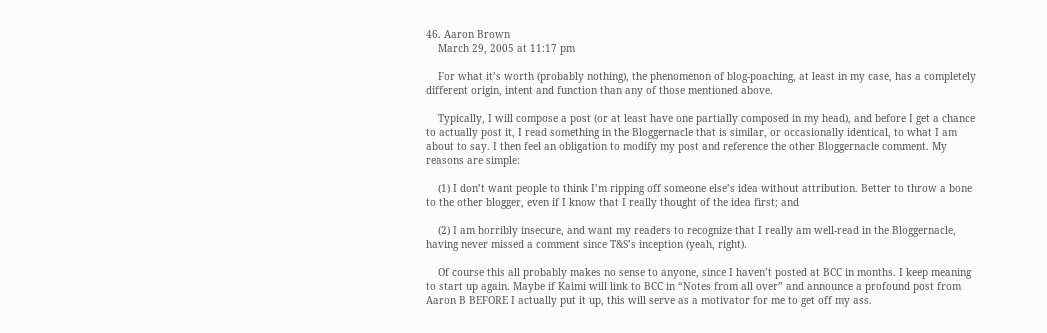46. Aaron Brown
    March 29, 2005 at 11:17 pm

    For what it’s worth (probably nothing), the phenomenon of blog-poaching, at least in my case, has a completely different origin, intent and function than any of those mentioned above.

    Typically, I will compose a post (or at least have one partially composed in my head), and before I get a chance to actually post it, I read something in the Bloggernacle that is similar, or occasionally identical, to what I am about to say. I then feel an obligation to modify my post and reference the other Bloggernacle comment. My reasons are simple:

    (1) I don’t want people to think I’m ripping off someone else’s idea without attribution. Better to throw a bone to the other blogger, even if I know that I really thought of the idea first; and

    (2) I am horribly insecure, and want my readers to recognize that I really am well-read in the Bloggernacle, having never missed a comment since T&S’s inception (yeah, right).

    Of course this all probably makes no sense to anyone, since I haven’t posted at BCC in months. I keep meaning to start up again. Maybe if Kaimi will link to BCC in “Notes from all over” and announce a profound post from Aaron B BEFORE I actually put it up, this will serve as a motivator for me to get off my ass.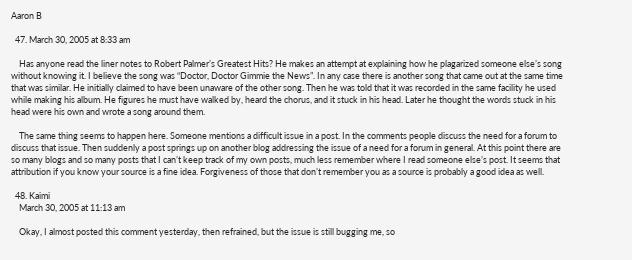Aaron B

  47. March 30, 2005 at 8:33 am

    Has anyone read the liner notes to Robert Palmer’s Greatest Hits? He makes an attempt at explaining how he plagarized someone else’s song without knowing it. I believe the song was “Doctor, Doctor Gimmie the News”. In any case there is another song that came out at the same time that was similar. He initially claimed to have been unaware of the other song. Then he was told that it was recorded in the same facility he used while making his album. He figures he must have walked by, heard the chorus, and it stuck in his head. Later he thought the words stuck in his head were his own and wrote a song around them.

    The same thing seems to happen here. Someone mentions a difficult issue in a post. In the comments people discuss the need for a forum to discuss that issue. Then suddenly a post springs up on another blog addressing the issue of a need for a forum in general. At this point there are so many blogs and so many posts that I can’t keep track of my own posts, much less remember where I read someone else’s post. It seems that attribution if you know your source is a fine idea. Forgiveness of those that don’t remember you as a source is probably a good idea as well.

  48. Kaimi
    March 30, 2005 at 11:13 am

    Okay, I almost posted this comment yesterday, then refrained, but the issue is still bugging me, so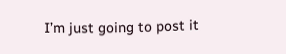I’m just going to post it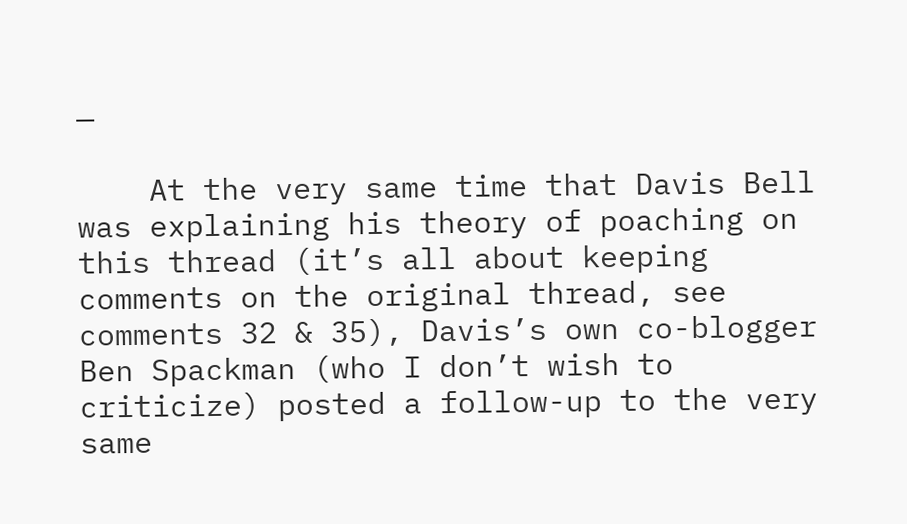—

    At the very same time that Davis Bell was explaining his theory of poaching on this thread (it’s all about keeping comments on the original thread, see comments 32 & 35), Davis’s own co-blogger Ben Spackman (who I don’t wish to criticize) posted a follow-up to the very same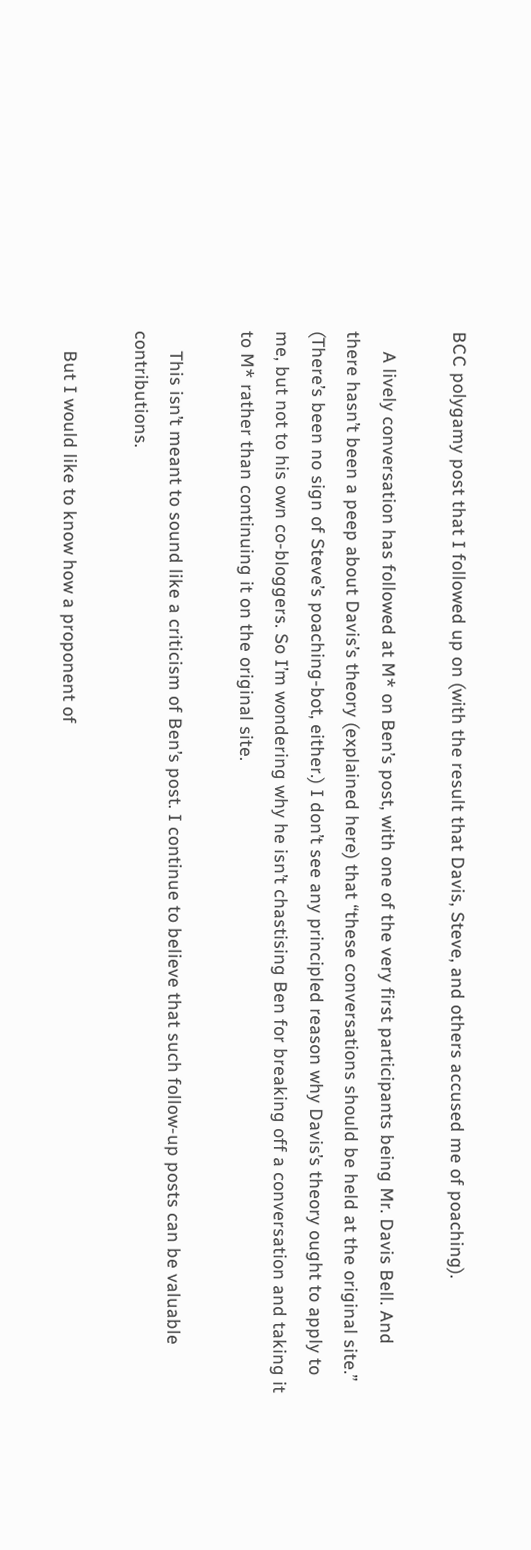BCC polygamy post that I followed up on (with the result that Davis, Steve, and others accused me of poaching).

    A lively conversation has followed at M* on Ben’s post, with one of the very first participants being Mr. Davis Bell. And there hasn’t been a peep about Davis’s theory (explained here) that “these conversations should be held at the original site.” (There’s been no sign of Steve’s poaching-bot, either.) I don’t see any principled reason why Davis’s theory ought to apply to me, but not to his own co-bloggers. So I’m wondering why he isn’t chastising Ben for breaking off a conversation and taking it to M* rather than continuing it on the original site.

    This isn’t meant to sound like a criticism of Ben’s post. I continue to believe that such follow-up posts can be valuable contributions.

    But I would like to know how a proponent of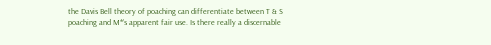the Davis Bell theory of poaching can differentiate between T & S poaching and M*’s apparent fair use. Is there really a discernable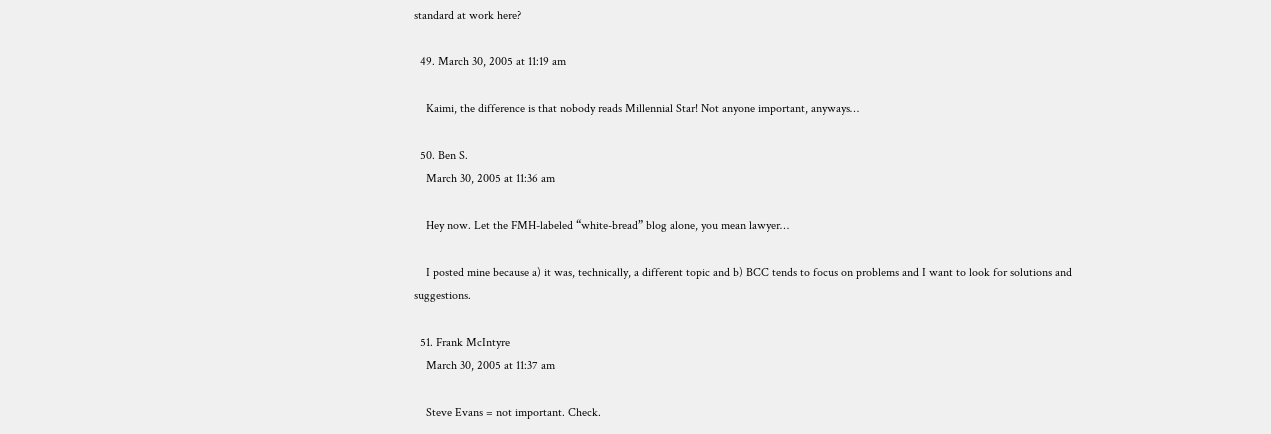standard at work here?

  49. March 30, 2005 at 11:19 am

    Kaimi, the difference is that nobody reads Millennial Star! Not anyone important, anyways…

  50. Ben S.
    March 30, 2005 at 11:36 am

    Hey now. Let the FMH-labeled “white-bread” blog alone, you mean lawyer…

    I posted mine because a) it was, technically, a different topic and b) BCC tends to focus on problems and I want to look for solutions and suggestions.

  51. Frank McIntyre
    March 30, 2005 at 11:37 am

    Steve Evans = not important. Check.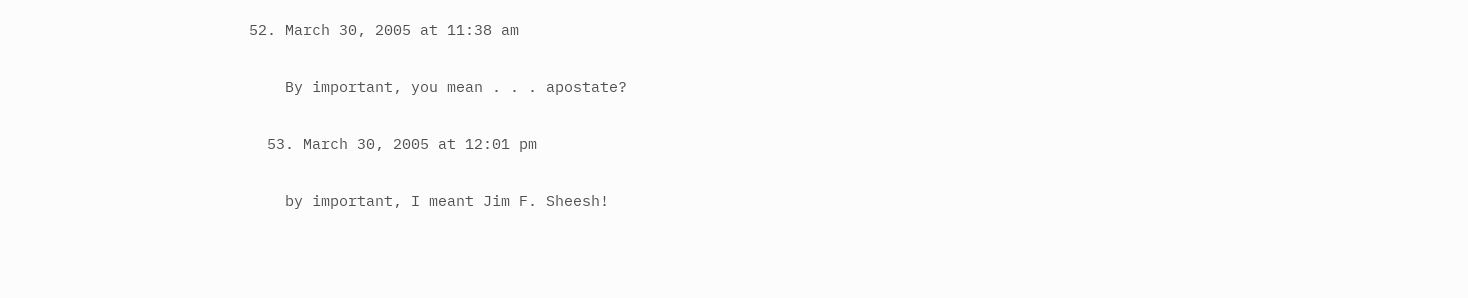52. March 30, 2005 at 11:38 am

    By important, you mean . . . apostate?

  53. March 30, 2005 at 12:01 pm

    by important, I meant Jim F. Sheesh!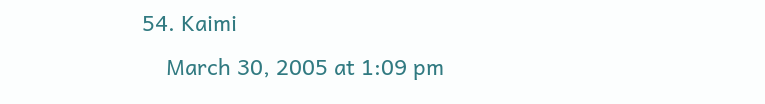54. Kaimi
    March 30, 2005 at 1:09 pm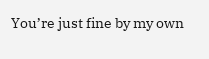You’re just fine by my own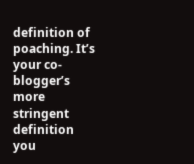definition of poaching. It’s your co-blogger’s more stringent definition you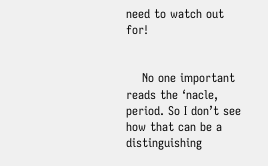need to watch out for!


    No one important reads the ‘nacle, period. So I don’t see how that can be a distinguishing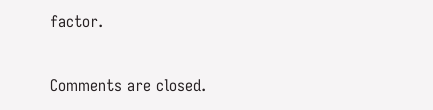factor.

Comments are closed.